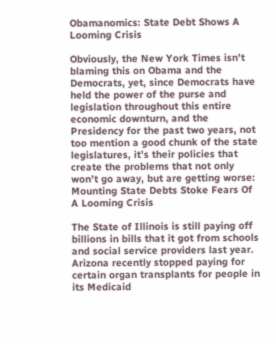Obamanomics: State Debt Shows A Looming Crisis

Obviously, the New York Times isn’t blaming this on Obama and the Democrats, yet, since Democrats have held the power of the purse and legislation throughout this entire economic downturn, and the Presidency for the past two years, not too mention a good chunk of the state legislatures, it’s their policies that create the problems that not only won’t go away, but are getting worse: Mounting State Debts Stoke Fears Of A Looming Crisis

The State of Illinois is still paying off billions in bills that it got from schools and social service providers last year. Arizona recently stopped paying for certain organ transplants for people in its Medicaid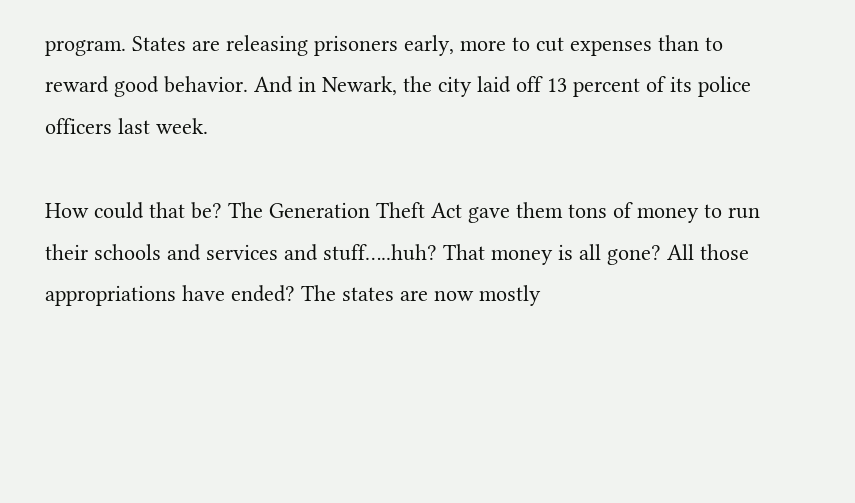program. States are releasing prisoners early, more to cut expenses than to reward good behavior. And in Newark, the city laid off 13 percent of its police officers last week.

How could that be? The Generation Theft Act gave them tons of money to run their schools and services and stuff…..huh? That money is all gone? All those appropriations have ended? The states are now mostly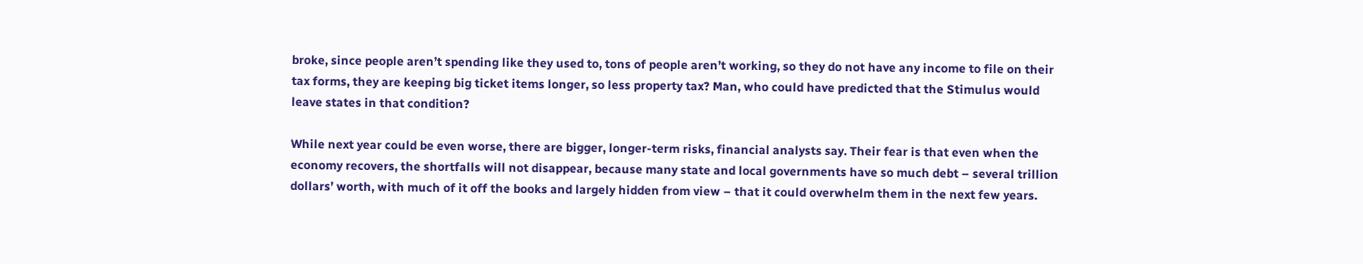broke, since people aren’t spending like they used to, tons of people aren’t working, so they do not have any income to file on their tax forms, they are keeping big ticket items longer, so less property tax? Man, who could have predicted that the Stimulus would leave states in that condition?

While next year could be even worse, there are bigger, longer-term risks, financial analysts say. Their fear is that even when the economy recovers, the shortfalls will not disappear, because many state and local governments have so much debt – several trillion dollars’ worth, with much of it off the books and largely hidden from view – that it could overwhelm them in the next few years.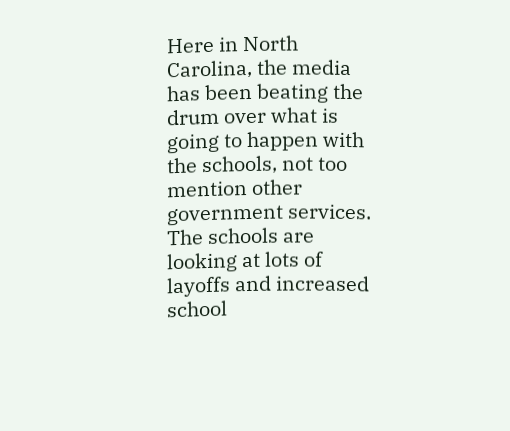Here in North Carolina, the media has been beating the drum over what is going to happen with the schools, not too mention other government services. The schools are looking at lots of layoffs and increased school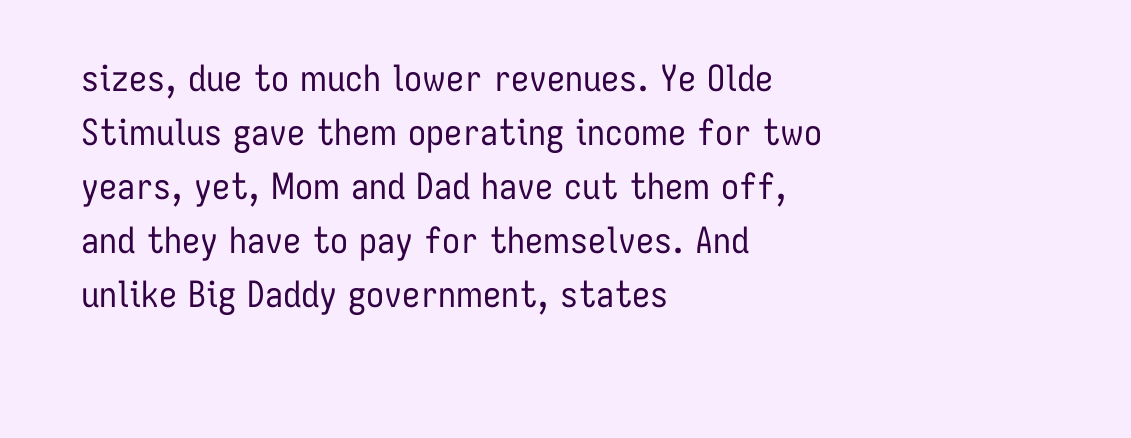sizes, due to much lower revenues. Ye Olde Stimulus gave them operating income for two years, yet, Mom and Dad have cut them off, and they have to pay for themselves. And unlike Big Daddy government, states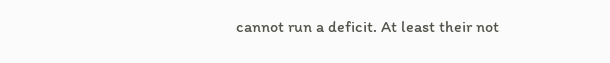cannot run a deficit. At least their not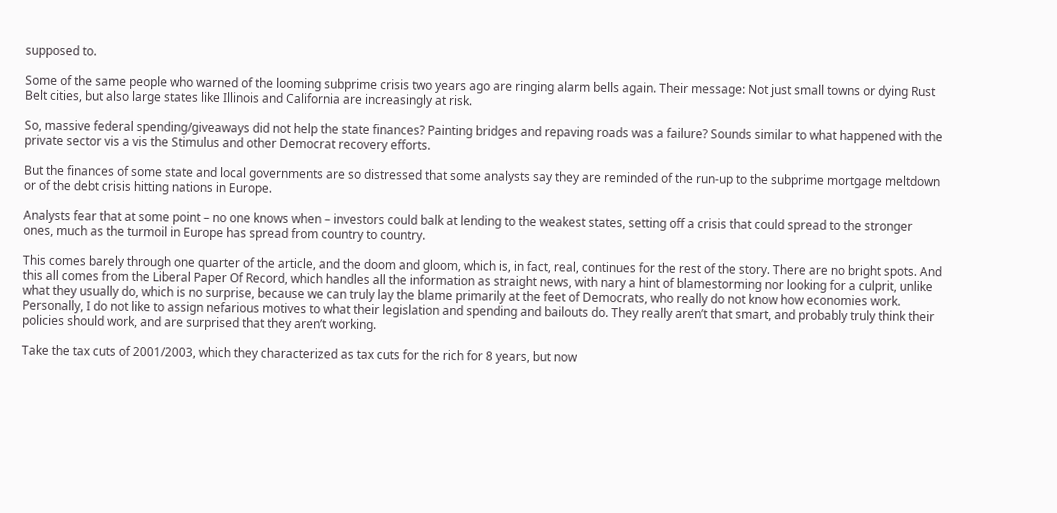supposed to.

Some of the same people who warned of the looming subprime crisis two years ago are ringing alarm bells again. Their message: Not just small towns or dying Rust Belt cities, but also large states like Illinois and California are increasingly at risk.

So, massive federal spending/giveaways did not help the state finances? Painting bridges and repaving roads was a failure? Sounds similar to what happened with the private sector vis a vis the Stimulus and other Democrat recovery efforts.

But the finances of some state and local governments are so distressed that some analysts say they are reminded of the run-up to the subprime mortgage meltdown or of the debt crisis hitting nations in Europe.

Analysts fear that at some point – no one knows when – investors could balk at lending to the weakest states, setting off a crisis that could spread to the stronger ones, much as the turmoil in Europe has spread from country to country.

This comes barely through one quarter of the article, and the doom and gloom, which is, in fact, real, continues for the rest of the story. There are no bright spots. And this all comes from the Liberal Paper Of Record, which handles all the information as straight news, with nary a hint of blamestorming nor looking for a culprit, unlike what they usually do, which is no surprise, because we can truly lay the blame primarily at the feet of Democrats, who really do not know how economies work. Personally, I do not like to assign nefarious motives to what their legislation and spending and bailouts do. They really aren’t that smart, and probably truly think their policies should work, and are surprised that they aren’t working.

Take the tax cuts of 2001/2003, which they characterized as tax cuts for the rich for 8 years, but now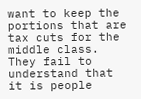want to keep the portions that are tax cuts for the middle class. They fail to understand that it is people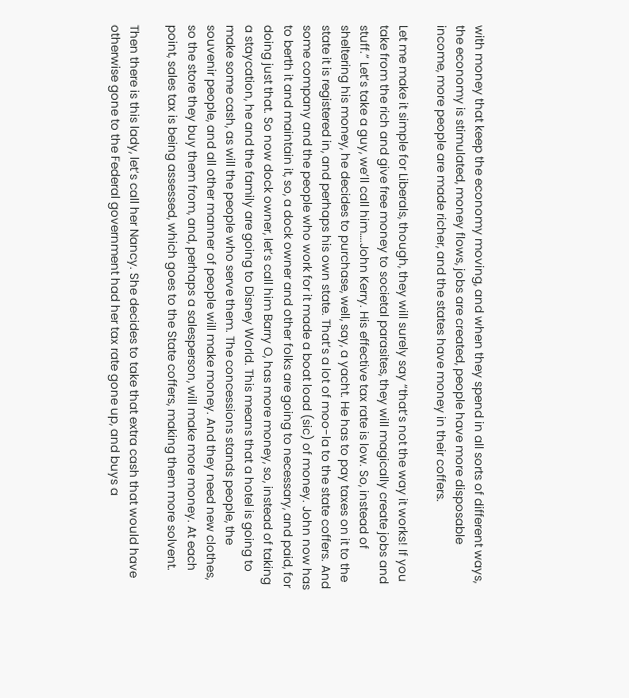with money that keep the economy moving, and when they spend in all sorts of different ways, the economy is stimulated, money flows, jobs are created, people have more disposable income, more people are made richer, and the states have money in their coffers.

Let me make it simple for Liberals, though, they will surely say “that’s not the way it works! If you take from the rich and give free money to societal parasites, they will magically create jobs and stuff.” Let’s take a guy, we’ll call him….John Kerry. His effective tax rate is low. So, instead of sheltering his money, he decides to purchase, well, say, a yacht. He has to pay taxes on it to the state it is registered in, and perhaps his own state. That’s a lot of moo-la to the state coffers. And some company and the people who work for it made a boat load (sic) of money. John now has to berth it and maintain it, so, a dock owner and other folks are going to necessary, and paid, for doing just that. So now dock owner, let’s call him Barry O, has more money, so, instead of taking a staycation, he and the family are going to Disney World. This means that a hotel is going to make some cash, as will the people who serve them. The concessions stands people, the souvenir people, and all other manner of people will make money. And they need new clothes, so the store they buy them from, and, perhaps a salesperson, will make more money. At each point, sales tax is being assessed, which goes to the State coffers, making them more solvent.

Then there is this lady, let’s call her Nancy. She decides to take that extra cash that would have otherwise gone to the Federal government had her tax rate gone up, and buys a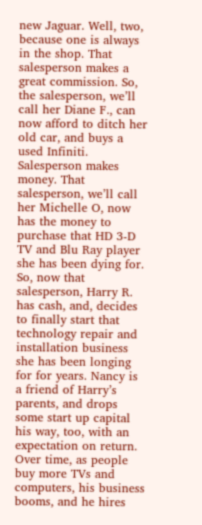new Jaguar. Well, two, because one is always in the shop. That salesperson makes a great commission. So, the salesperson, we’ll call her Diane F., can now afford to ditch her old car, and buys a used Infiniti. Salesperson makes money. That salesperson, we’ll call her Michelle O, now has the money to purchase that HD 3-D TV and Blu Ray player she has been dying for. So, now that salesperson, Harry R. has cash, and, decides to finally start that technology repair and installation business she has been longing for for years. Nancy is a friend of Harry’s parents, and drops some start up capital his way, too, with an expectation on return. Over time, as people buy more TVs and computers, his business booms, and he hires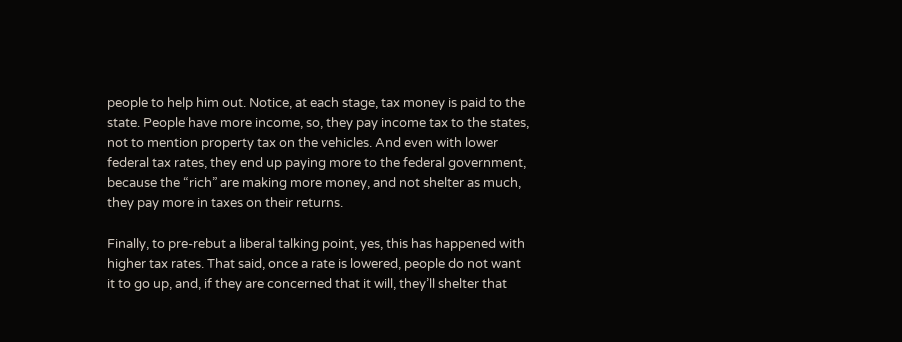people to help him out. Notice, at each stage, tax money is paid to the state. People have more income, so, they pay income tax to the states, not to mention property tax on the vehicles. And even with lower federal tax rates, they end up paying more to the federal government, because the “rich” are making more money, and not shelter as much, they pay more in taxes on their returns.

Finally, to pre-rebut a liberal talking point, yes, this has happened with higher tax rates. That said, once a rate is lowered, people do not want it to go up, and, if they are concerned that it will, they’ll shelter that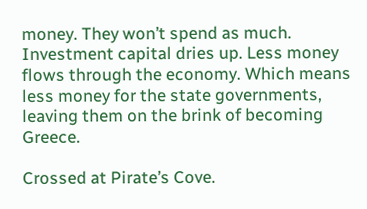money. They won’t spend as much. Investment capital dries up. Less money flows through the economy. Which means less money for the state governments, leaving them on the brink of becoming Greece.

Crossed at Pirate’s Cove.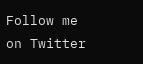Follow me on Twitter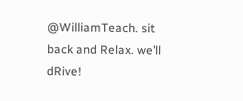@WilliamTeach. sit back and Relax. we’ll dRive!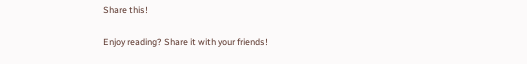Share this!

Enjoy reading? Share it with your friends!